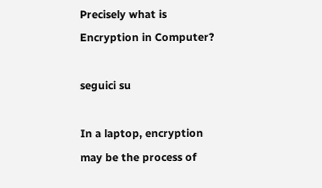Precisely what is Encryption in Computer?

seguici su

In a laptop, encryption may be the process of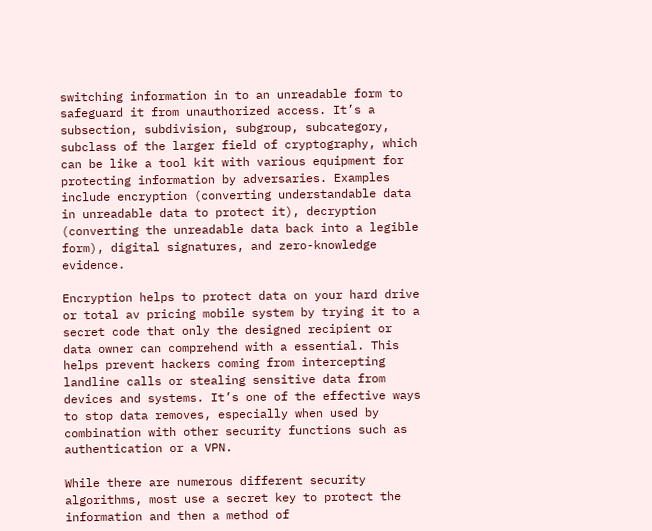switching information in to an unreadable form to safeguard it from unauthorized access. It’s a subsection, subdivision, subgroup, subcategory, subclass of the larger field of cryptography, which can be like a tool kit with various equipment for protecting information by adversaries. Examples include encryption (converting understandable data in unreadable data to protect it), decryption (converting the unreadable data back into a legible form), digital signatures, and zero-knowledge evidence.

Encryption helps to protect data on your hard drive or total av pricing mobile system by trying it to a secret code that only the designed recipient or data owner can comprehend with a essential. This helps prevent hackers coming from intercepting landline calls or stealing sensitive data from devices and systems. It’s one of the effective ways to stop data removes, especially when used by combination with other security functions such as authentication or a VPN.

While there are numerous different security algorithms, most use a secret key to protect the information and then a method of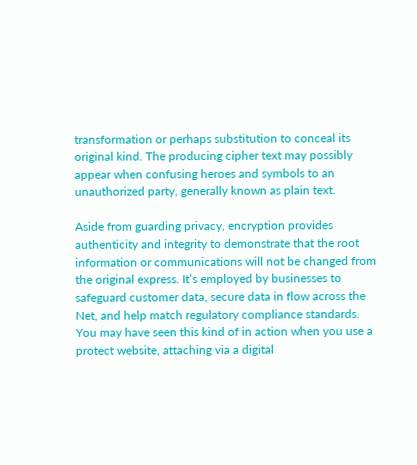transformation or perhaps substitution to conceal its original kind. The producing cipher text may possibly appear when confusing heroes and symbols to an unauthorized party, generally known as plain text.

Aside from guarding privacy, encryption provides authenticity and integrity to demonstrate that the root information or communications will not be changed from the original express. It’s employed by businesses to safeguard customer data, secure data in flow across the Net, and help match regulatory compliance standards. You may have seen this kind of in action when you use a protect website, attaching via a digital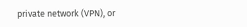private network (VPN), or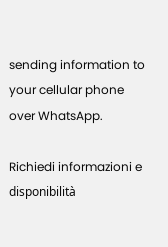sending information to your cellular phone over WhatsApp.

Richiedi informazioni e disponibilità